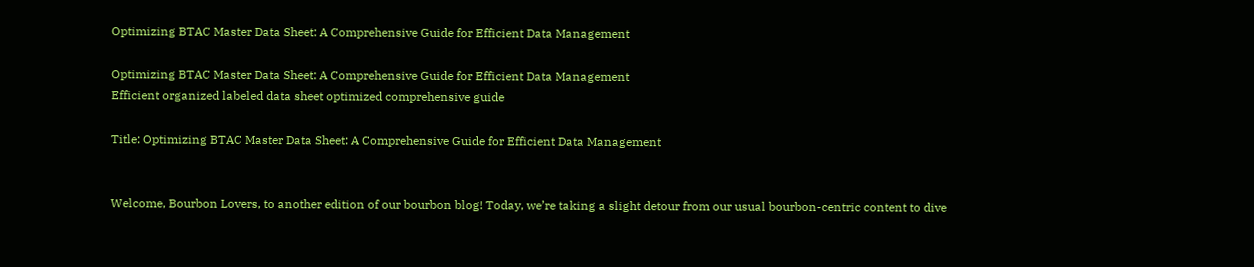Optimizing BTAC Master Data Sheet: A Comprehensive Guide for Efficient Data Management

Optimizing BTAC Master Data Sheet: A Comprehensive Guide for Efficient Data Management
Efficient organized labeled data sheet optimized comprehensive guide

Title: Optimizing BTAC Master Data Sheet: A Comprehensive Guide for Efficient Data Management


Welcome, Bourbon Lovers, to another edition of our bourbon blog! Today, we’re taking a slight detour from our usual bourbon-centric content to dive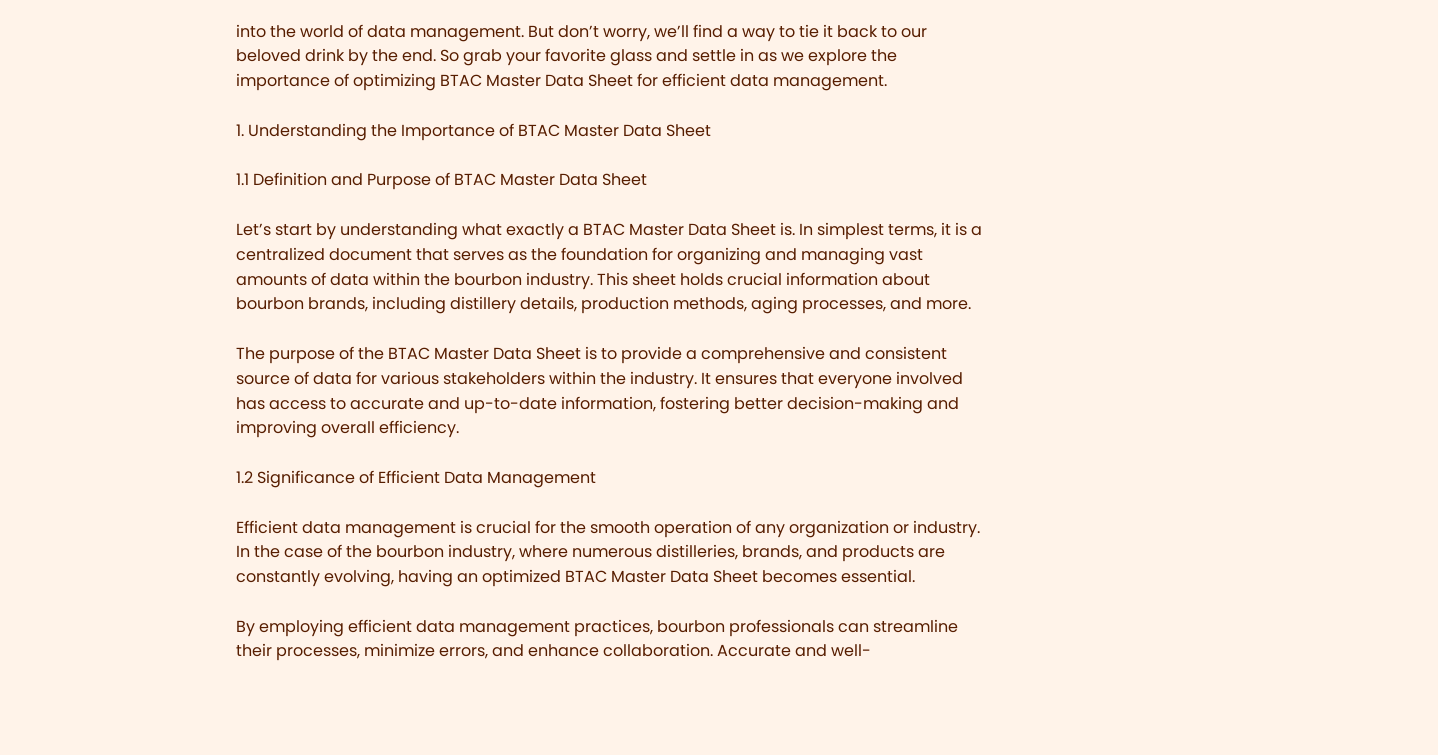into the world of data management. But don’t worry, we’ll find a way to tie it back to our beloved drink by the end. So grab your favorite glass and settle in as we explore the importance of optimizing BTAC Master Data Sheet for efficient data management.

1. Understanding the Importance of BTAC Master Data Sheet

1.1 Definition and Purpose of BTAC Master Data Sheet

Let’s start by understanding what exactly a BTAC Master Data Sheet is. In simplest terms, it is a centralized document that serves as the foundation for organizing and managing vast amounts of data within the bourbon industry. This sheet holds crucial information about bourbon brands, including distillery details, production methods, aging processes, and more.

The purpose of the BTAC Master Data Sheet is to provide a comprehensive and consistent source of data for various stakeholders within the industry. It ensures that everyone involved has access to accurate and up-to-date information, fostering better decision-making and improving overall efficiency.

1.2 Significance of Efficient Data Management

Efficient data management is crucial for the smooth operation of any organization or industry. In the case of the bourbon industry, where numerous distilleries, brands, and products are constantly evolving, having an optimized BTAC Master Data Sheet becomes essential.

By employing efficient data management practices, bourbon professionals can streamline their processes, minimize errors, and enhance collaboration. Accurate and well-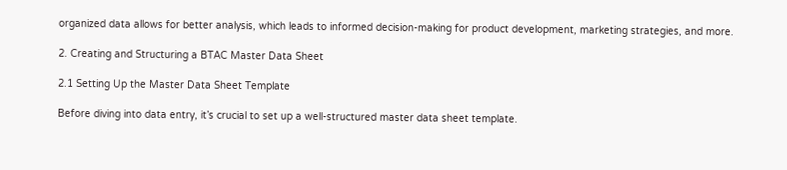organized data allows for better analysis, which leads to informed decision-making for product development, marketing strategies, and more.

2. Creating and Structuring a BTAC Master Data Sheet

2.1 Setting Up the Master Data Sheet Template

Before diving into data entry, it’s crucial to set up a well-structured master data sheet template.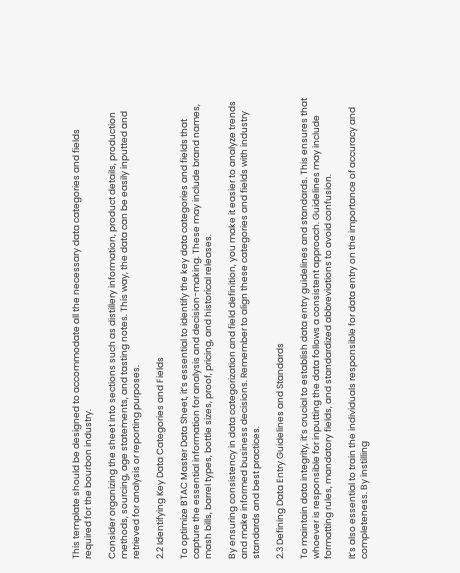This template should be designed to accommodate all the necessary data categories and fields required for the bourbon industry.

Consider organizing the sheet into sections such as distillery information, product details, production methods, sourcing, age statements, and tasting notes. This way, the data can be easily inputted and retrieved for analysis or reporting purposes.

2.2 Identifying Key Data Categories and Fields

To optimize BTAC Master Data Sheet, it’s essential to identify the key data categories and fields that capture the essential information for analysis and decision-making. These may include brand names, mash bills, barrel types, bottle sizes, proof, pricing, and historical releases.

By ensuring consistency in data categorization and field definition, you make it easier to analyze trends and make informed business decisions. Remember to align these categories and fields with industry standards and best practices.

2.3 Defining Data Entry Guidelines and Standards

To maintain data integrity, it’s crucial to establish data entry guidelines and standards. This ensures that whoever is responsible for inputting the data follows a consistent approach. Guidelines may include formatting rules, mandatory fields, and standardized abbreviations to avoid confusion.

It’s also essential to train the individuals responsible for data entry on the importance of accuracy and completeness. By instilling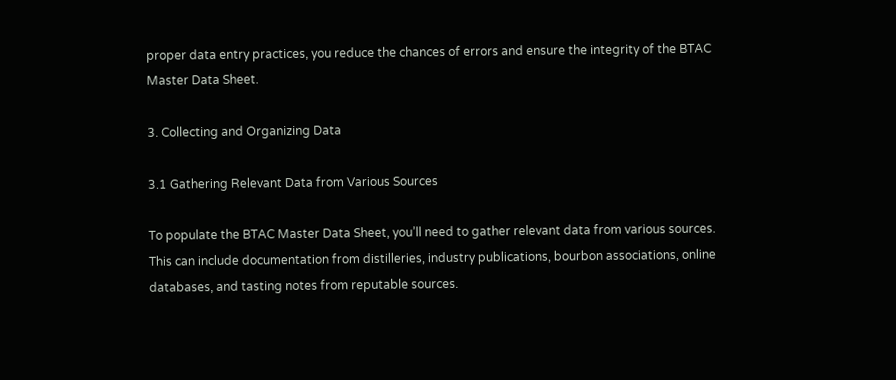proper data entry practices, you reduce the chances of errors and ensure the integrity of the BTAC Master Data Sheet.

3. Collecting and Organizing Data

3.1 Gathering Relevant Data from Various Sources

To populate the BTAC Master Data Sheet, you’ll need to gather relevant data from various sources. This can include documentation from distilleries, industry publications, bourbon associations, online databases, and tasting notes from reputable sources.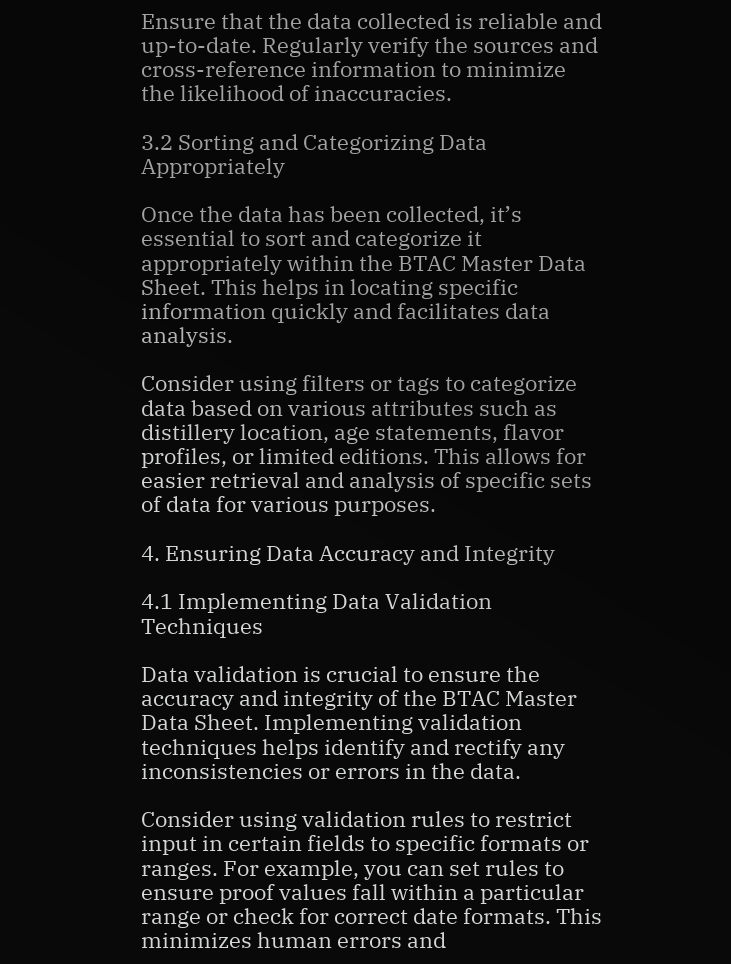Ensure that the data collected is reliable and up-to-date. Regularly verify the sources and cross-reference information to minimize the likelihood of inaccuracies.

3.2 Sorting and Categorizing Data Appropriately

Once the data has been collected, it’s essential to sort and categorize it appropriately within the BTAC Master Data Sheet. This helps in locating specific information quickly and facilitates data analysis.

Consider using filters or tags to categorize data based on various attributes such as distillery location, age statements, flavor profiles, or limited editions. This allows for easier retrieval and analysis of specific sets of data for various purposes.

4. Ensuring Data Accuracy and Integrity

4.1 Implementing Data Validation Techniques

Data validation is crucial to ensure the accuracy and integrity of the BTAC Master Data Sheet. Implementing validation techniques helps identify and rectify any inconsistencies or errors in the data.

Consider using validation rules to restrict input in certain fields to specific formats or ranges. For example, you can set rules to ensure proof values fall within a particular range or check for correct date formats. This minimizes human errors and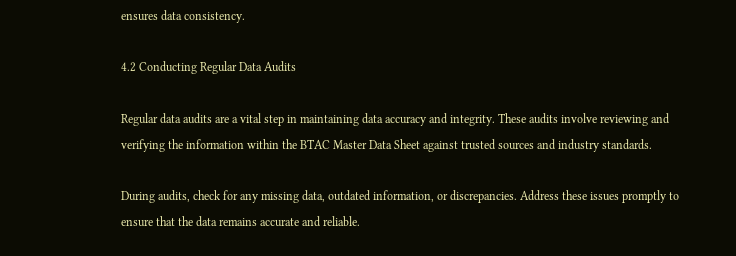ensures data consistency.

4.2 Conducting Regular Data Audits

Regular data audits are a vital step in maintaining data accuracy and integrity. These audits involve reviewing and verifying the information within the BTAC Master Data Sheet against trusted sources and industry standards.

During audits, check for any missing data, outdated information, or discrepancies. Address these issues promptly to ensure that the data remains accurate and reliable.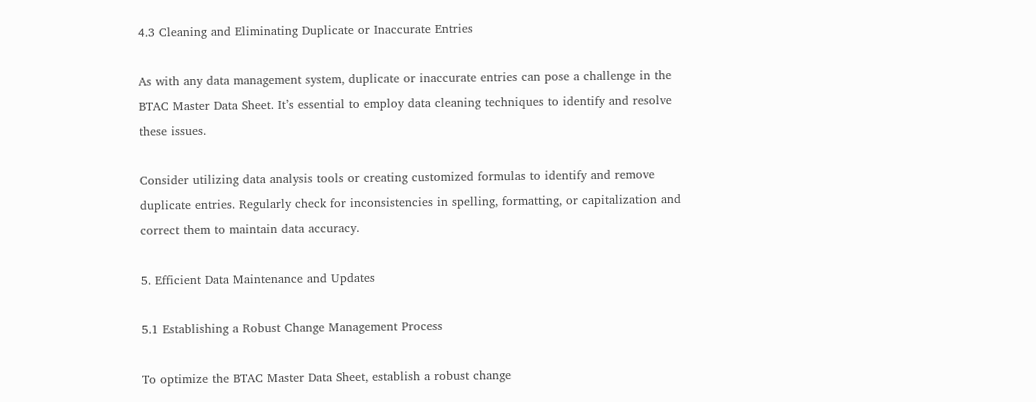4.3 Cleaning and Eliminating Duplicate or Inaccurate Entries

As with any data management system, duplicate or inaccurate entries can pose a challenge in the BTAC Master Data Sheet. It’s essential to employ data cleaning techniques to identify and resolve these issues.

Consider utilizing data analysis tools or creating customized formulas to identify and remove duplicate entries. Regularly check for inconsistencies in spelling, formatting, or capitalization and correct them to maintain data accuracy.

5. Efficient Data Maintenance and Updates

5.1 Establishing a Robust Change Management Process

To optimize the BTAC Master Data Sheet, establish a robust change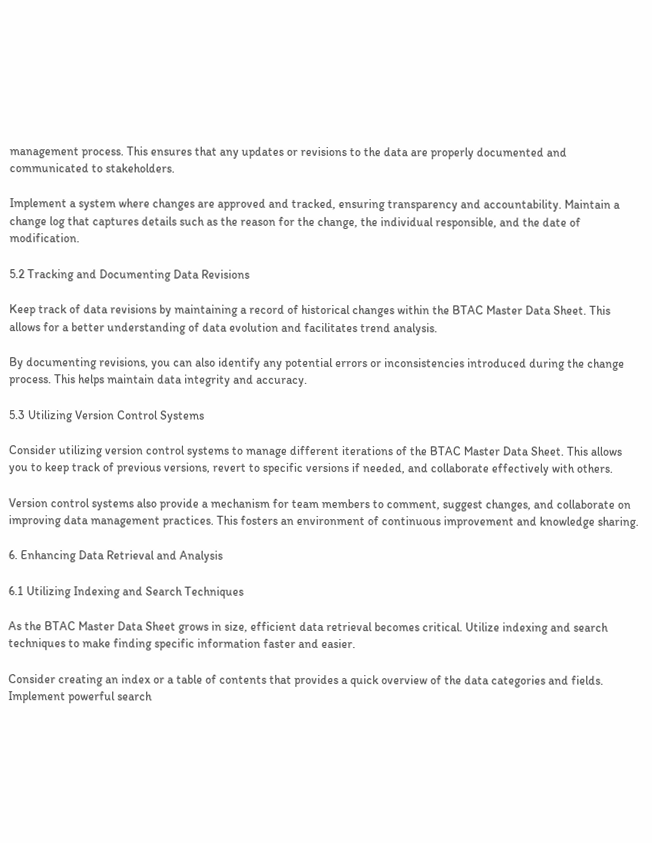management process. This ensures that any updates or revisions to the data are properly documented and communicated to stakeholders.

Implement a system where changes are approved and tracked, ensuring transparency and accountability. Maintain a change log that captures details such as the reason for the change, the individual responsible, and the date of modification.

5.2 Tracking and Documenting Data Revisions

Keep track of data revisions by maintaining a record of historical changes within the BTAC Master Data Sheet. This allows for a better understanding of data evolution and facilitates trend analysis.

By documenting revisions, you can also identify any potential errors or inconsistencies introduced during the change process. This helps maintain data integrity and accuracy.

5.3 Utilizing Version Control Systems

Consider utilizing version control systems to manage different iterations of the BTAC Master Data Sheet. This allows you to keep track of previous versions, revert to specific versions if needed, and collaborate effectively with others.

Version control systems also provide a mechanism for team members to comment, suggest changes, and collaborate on improving data management practices. This fosters an environment of continuous improvement and knowledge sharing.

6. Enhancing Data Retrieval and Analysis

6.1 Utilizing Indexing and Search Techniques

As the BTAC Master Data Sheet grows in size, efficient data retrieval becomes critical. Utilize indexing and search techniques to make finding specific information faster and easier.

Consider creating an index or a table of contents that provides a quick overview of the data categories and fields. Implement powerful search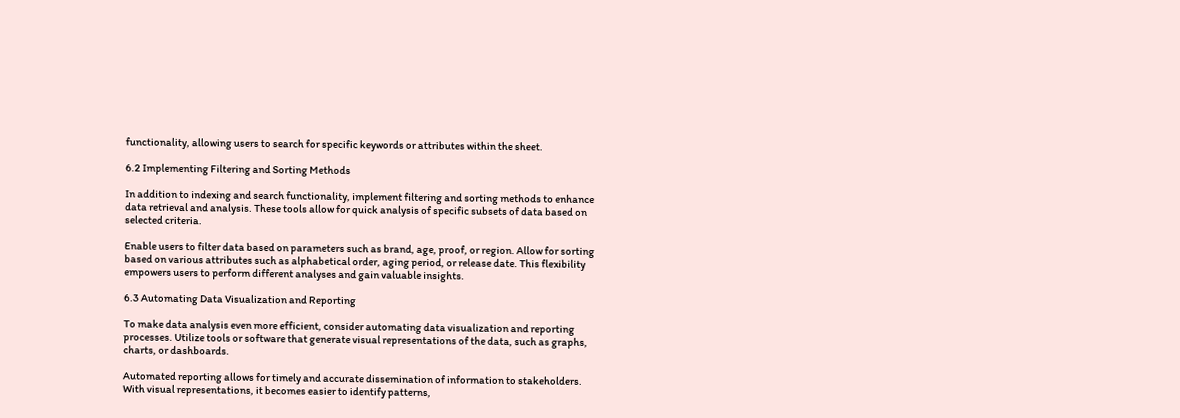functionality, allowing users to search for specific keywords or attributes within the sheet.

6.2 Implementing Filtering and Sorting Methods

In addition to indexing and search functionality, implement filtering and sorting methods to enhance data retrieval and analysis. These tools allow for quick analysis of specific subsets of data based on selected criteria.

Enable users to filter data based on parameters such as brand, age, proof, or region. Allow for sorting based on various attributes such as alphabetical order, aging period, or release date. This flexibility empowers users to perform different analyses and gain valuable insights.

6.3 Automating Data Visualization and Reporting

To make data analysis even more efficient, consider automating data visualization and reporting processes. Utilize tools or software that generate visual representations of the data, such as graphs, charts, or dashboards.

Automated reporting allows for timely and accurate dissemination of information to stakeholders. With visual representations, it becomes easier to identify patterns,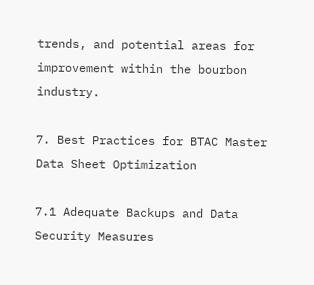trends, and potential areas for improvement within the bourbon industry.

7. Best Practices for BTAC Master Data Sheet Optimization

7.1 Adequate Backups and Data Security Measures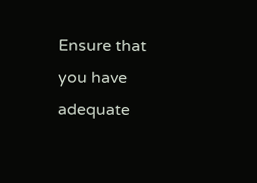Ensure that you have adequate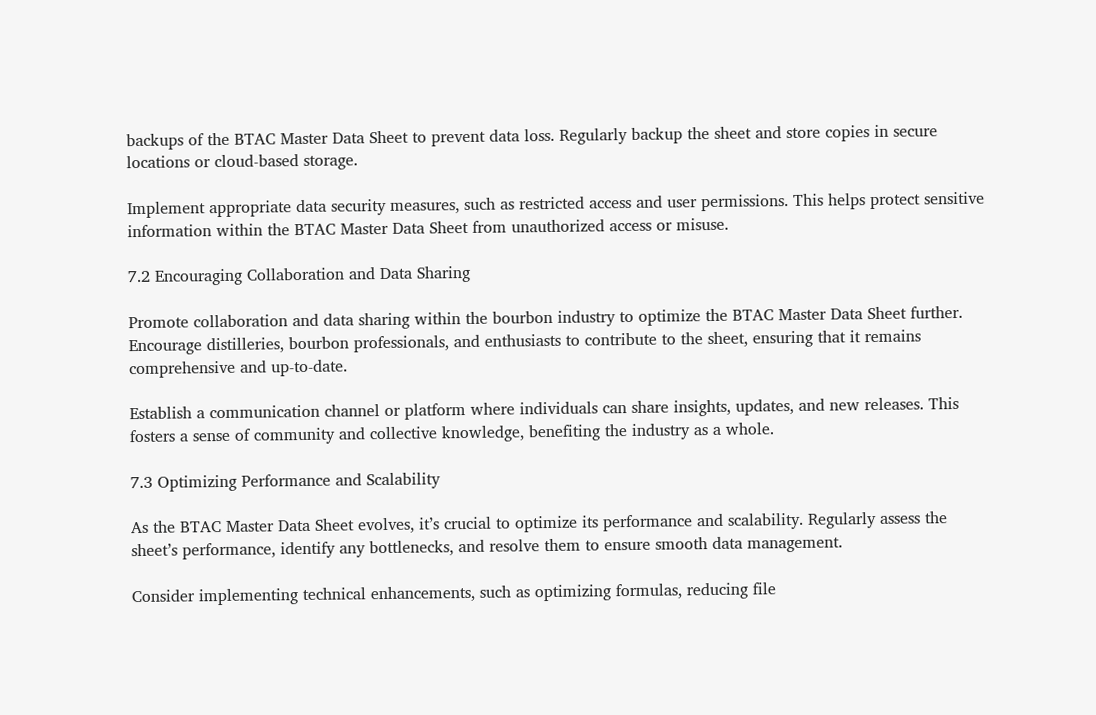backups of the BTAC Master Data Sheet to prevent data loss. Regularly backup the sheet and store copies in secure locations or cloud-based storage.

Implement appropriate data security measures, such as restricted access and user permissions. This helps protect sensitive information within the BTAC Master Data Sheet from unauthorized access or misuse.

7.2 Encouraging Collaboration and Data Sharing

Promote collaboration and data sharing within the bourbon industry to optimize the BTAC Master Data Sheet further. Encourage distilleries, bourbon professionals, and enthusiasts to contribute to the sheet, ensuring that it remains comprehensive and up-to-date.

Establish a communication channel or platform where individuals can share insights, updates, and new releases. This fosters a sense of community and collective knowledge, benefiting the industry as a whole.

7.3 Optimizing Performance and Scalability

As the BTAC Master Data Sheet evolves, it’s crucial to optimize its performance and scalability. Regularly assess the sheet’s performance, identify any bottlenecks, and resolve them to ensure smooth data management.

Consider implementing technical enhancements, such as optimizing formulas, reducing file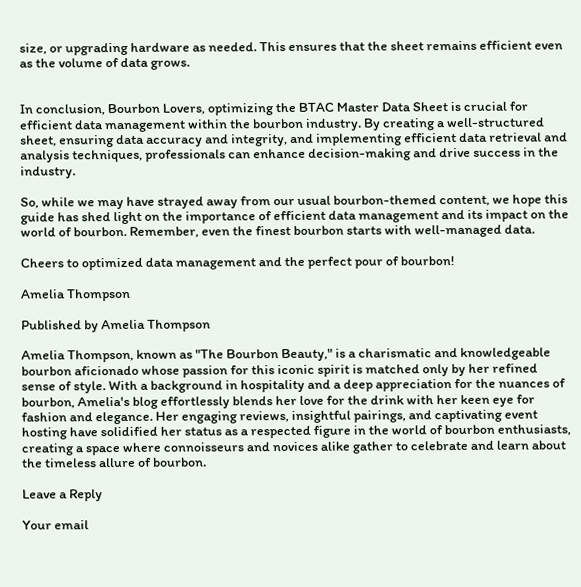size, or upgrading hardware as needed. This ensures that the sheet remains efficient even as the volume of data grows.


In conclusion, Bourbon Lovers, optimizing the BTAC Master Data Sheet is crucial for efficient data management within the bourbon industry. By creating a well-structured sheet, ensuring data accuracy and integrity, and implementing efficient data retrieval and analysis techniques, professionals can enhance decision-making and drive success in the industry.

So, while we may have strayed away from our usual bourbon-themed content, we hope this guide has shed light on the importance of efficient data management and its impact on the world of bourbon. Remember, even the finest bourbon starts with well-managed data.

Cheers to optimized data management and the perfect pour of bourbon!

Amelia Thompson

Published by Amelia Thompson

Amelia Thompson, known as "The Bourbon Beauty," is a charismatic and knowledgeable bourbon aficionado whose passion for this iconic spirit is matched only by her refined sense of style. With a background in hospitality and a deep appreciation for the nuances of bourbon, Amelia's blog effortlessly blends her love for the drink with her keen eye for fashion and elegance. Her engaging reviews, insightful pairings, and captivating event hosting have solidified her status as a respected figure in the world of bourbon enthusiasts, creating a space where connoisseurs and novices alike gather to celebrate and learn about the timeless allure of bourbon.

Leave a Reply

Your email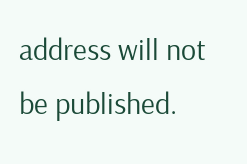address will not be published.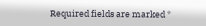Required fields are marked *